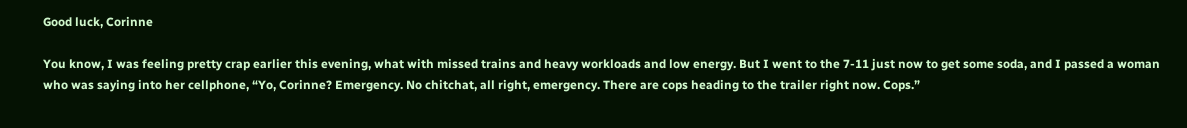Good luck, Corinne

You know, I was feeling pretty crap earlier this evening, what with missed trains and heavy workloads and low energy. But I went to the 7-11 just now to get some soda, and I passed a woman who was saying into her cellphone, “Yo, Corinne? Emergency. No chitchat, all right, emergency. There are cops heading to the trailer right now. Cops.”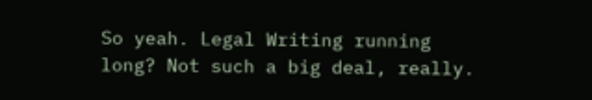So yeah. Legal Writing running long? Not such a big deal, really.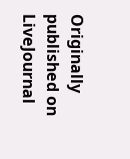Originally published on LiveJournal